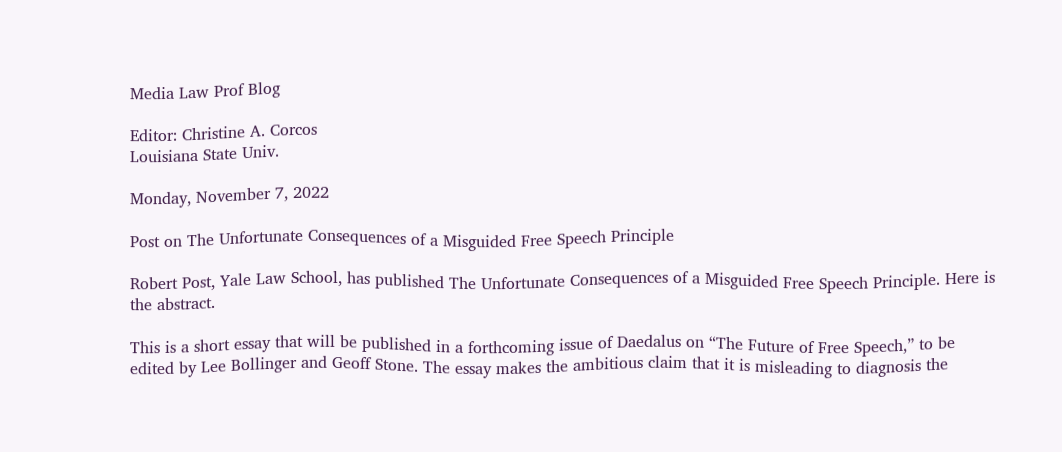Media Law Prof Blog

Editor: Christine A. Corcos
Louisiana State Univ.

Monday, November 7, 2022

Post on The Unfortunate Consequences of a Misguided Free Speech Principle

Robert Post, Yale Law School, has published The Unfortunate Consequences of a Misguided Free Speech Principle. Here is the abstract.

This is a short essay that will be published in a forthcoming issue of Daedalus on “The Future of Free Speech,” to be edited by Lee Bollinger and Geoff Stone. The essay makes the ambitious claim that it is misleading to diagnosis the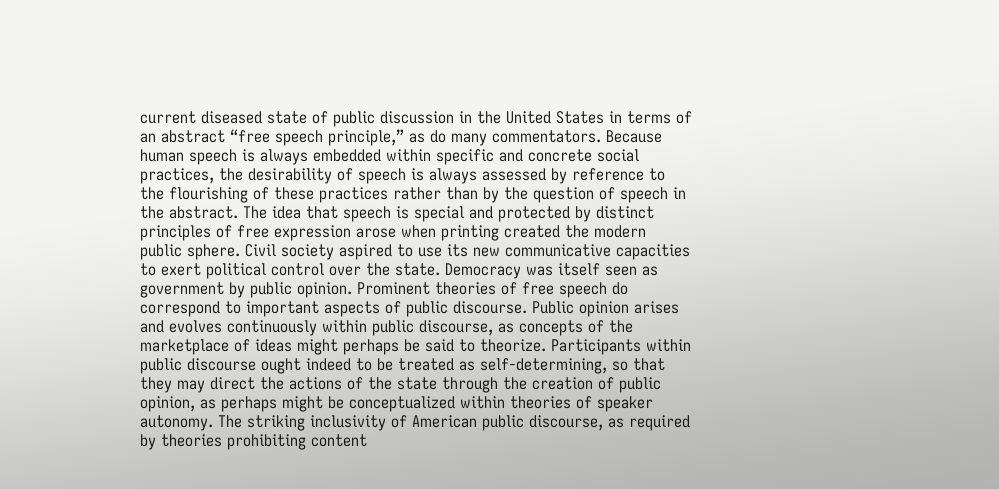current diseased state of public discussion in the United States in terms of an abstract “free speech principle,” as do many commentators. Because human speech is always embedded within specific and concrete social practices, the desirability of speech is always assessed by reference to the flourishing of these practices rather than by the question of speech in the abstract. The idea that speech is special and protected by distinct principles of free expression arose when printing created the modern public sphere. Civil society aspired to use its new communicative capacities to exert political control over the state. Democracy was itself seen as government by public opinion. Prominent theories of free speech do correspond to important aspects of public discourse. Public opinion arises and evolves continuously within public discourse, as concepts of the marketplace of ideas might perhaps be said to theorize. Participants within public discourse ought indeed to be treated as self-determining, so that they may direct the actions of the state through the creation of public opinion, as perhaps might be conceptualized within theories of speaker autonomy. The striking inclusivity of American public discourse, as required by theories prohibiting content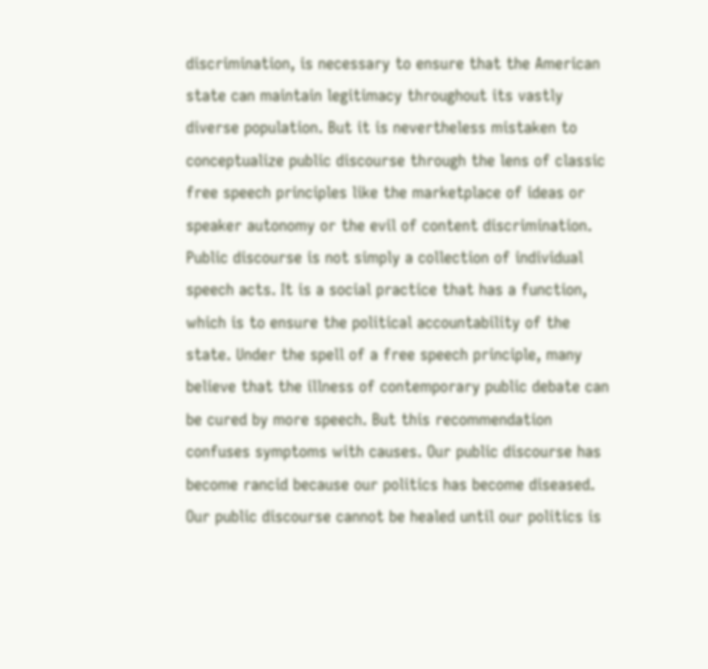discrimination, is necessary to ensure that the American state can maintain legitimacy throughout its vastly diverse population. But it is nevertheless mistaken to conceptualize public discourse through the lens of classic free speech principles like the marketplace of ideas or speaker autonomy or the evil of content discrimination. Public discourse is not simply a collection of individual speech acts. It is a social practice that has a function, which is to ensure the political accountability of the state. Under the spell of a free speech principle, many believe that the illness of contemporary public debate can be cured by more speech. But this recommendation confuses symptoms with causes. Our public discourse has become rancid because our politics has become diseased. Our public discourse cannot be healed until our politics is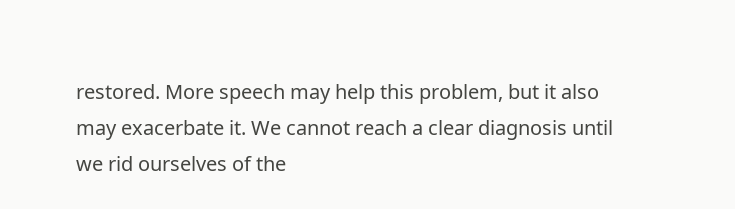restored. More speech may help this problem, but it also may exacerbate it. We cannot reach a clear diagnosis until we rid ourselves of the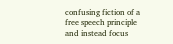confusing fiction of a free speech principle and instead focus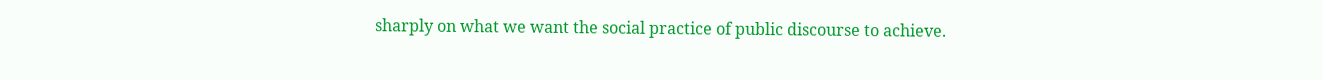sharply on what we want the social practice of public discourse to achieve.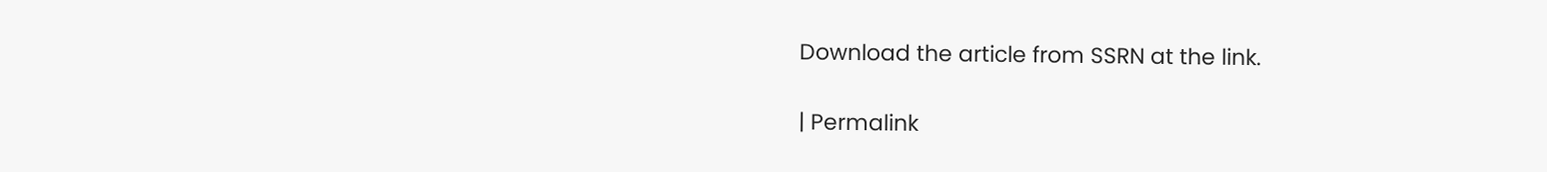Download the article from SSRN at the link.

| Permalink